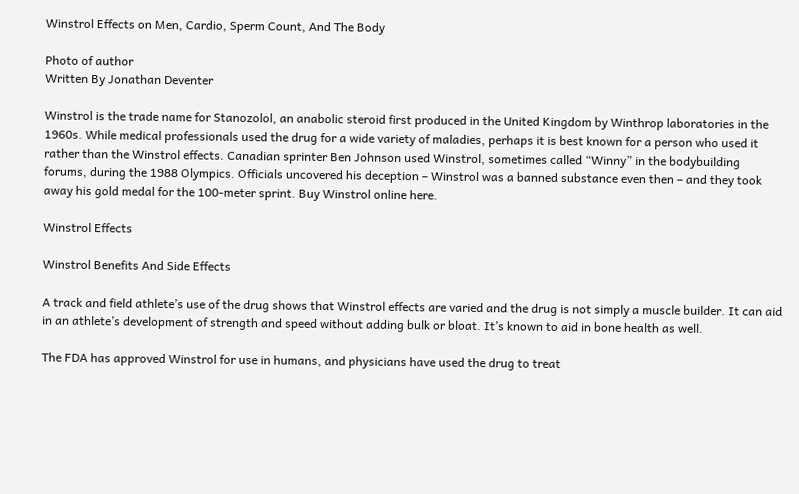Winstrol Effects on Men, Cardio, Sperm Count, And The Body

Photo of author
Written By Jonathan Deventer

Winstrol is the trade name for Stanozolol, an anabolic steroid first produced in the United Kingdom by Winthrop laboratories in the 1960s. While medical professionals used the drug for a wide variety of maladies, perhaps it is best known for a person who used it rather than the Winstrol effects. Canadian sprinter Ben Johnson used Winstrol, sometimes called “Winny” in the bodybuilding forums, during the 1988 Olympics. Officials uncovered his deception – Winstrol was a banned substance even then – and they took away his gold medal for the 100-meter sprint. Buy Winstrol online here.

Winstrol Effects

Winstrol Benefits And Side Effects

A track and field athlete’s use of the drug shows that Winstrol effects are varied and the drug is not simply a muscle builder. It can aid in an athlete’s development of strength and speed without adding bulk or bloat. It’s known to aid in bone health as well.

The FDA has approved Winstrol for use in humans, and physicians have used the drug to treat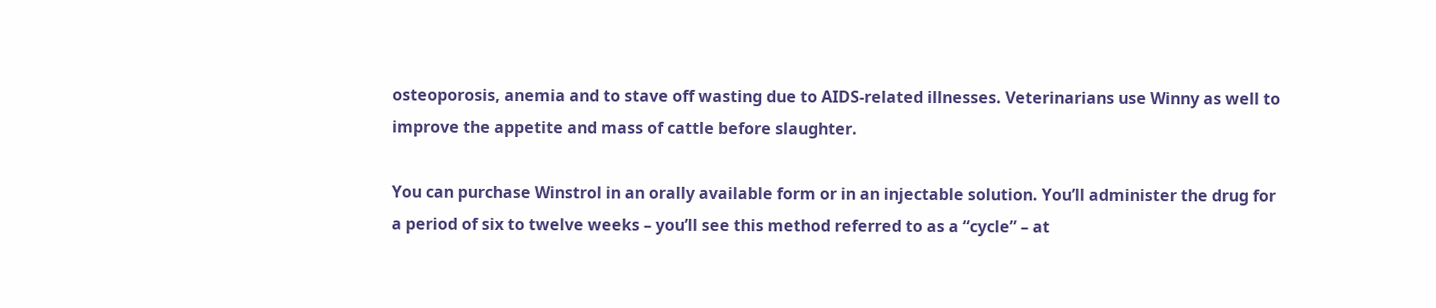osteoporosis, anemia and to stave off wasting due to AIDS-related illnesses. Veterinarians use Winny as well to improve the appetite and mass of cattle before slaughter.

You can purchase Winstrol in an orally available form or in an injectable solution. You’ll administer the drug for a period of six to twelve weeks – you’ll see this method referred to as a “cycle” – at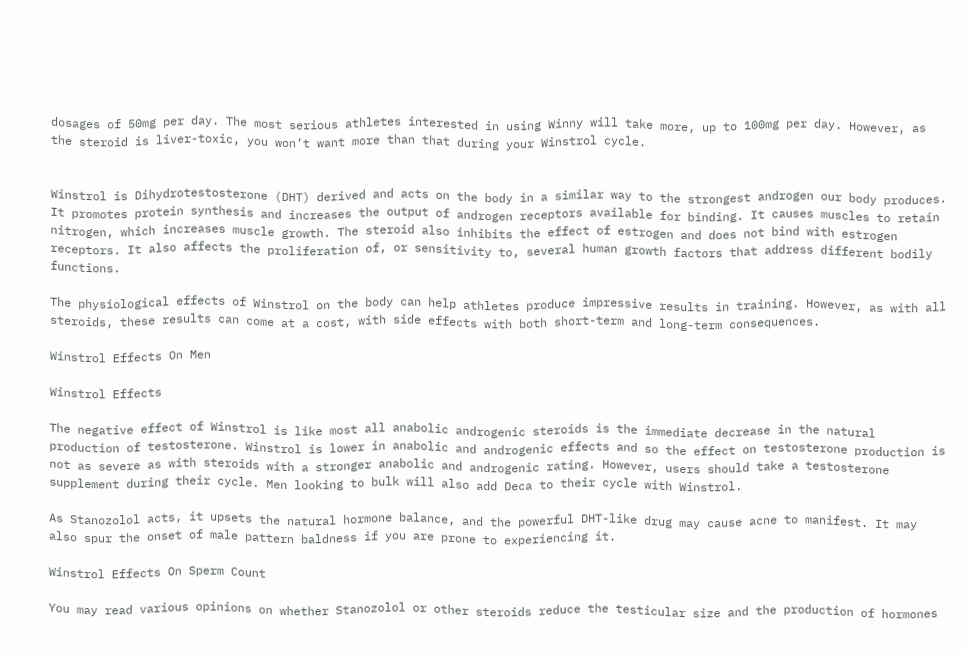dosages of 50mg per day. The most serious athletes interested in using Winny will take more, up to 100mg per day. However, as the steroid is liver-toxic, you won’t want more than that during your Winstrol cycle.


Winstrol is Dihydrotestosterone (DHT) derived and acts on the body in a similar way to the strongest androgen our body produces. It promotes protein synthesis and increases the output of androgen receptors available for binding. It causes muscles to retain nitrogen, which increases muscle growth. The steroid also inhibits the effect of estrogen and does not bind with estrogen receptors. It also affects the proliferation of, or sensitivity to, several human growth factors that address different bodily functions.

The physiological effects of Winstrol on the body can help athletes produce impressive results in training. However, as with all steroids, these results can come at a cost, with side effects with both short-term and long-term consequences.

Winstrol Effects On Men

Winstrol Effects

The negative effect of Winstrol is like most all anabolic androgenic steroids is the immediate decrease in the natural production of testosterone. Winstrol is lower in anabolic and androgenic effects and so the effect on testosterone production is not as severe as with steroids with a stronger anabolic and androgenic rating. However, users should take a testosterone supplement during their cycle. Men looking to bulk will also add Deca to their cycle with Winstrol.

As Stanozolol acts, it upsets the natural hormone balance, and the powerful DHT-like drug may cause acne to manifest. It may also spur the onset of male pattern baldness if you are prone to experiencing it.

Winstrol Effects On Sperm Count

You may read various opinions on whether Stanozolol or other steroids reduce the testicular size and the production of hormones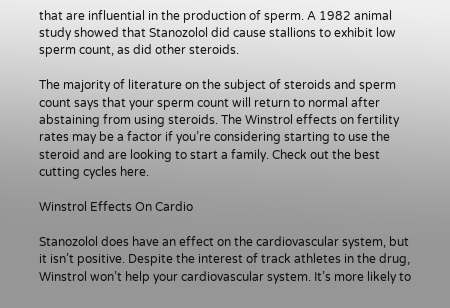that are influential in the production of sperm. A 1982 animal study showed that Stanozolol did cause stallions to exhibit low sperm count, as did other steroids.

The majority of literature on the subject of steroids and sperm count says that your sperm count will return to normal after abstaining from using steroids. The Winstrol effects on fertility rates may be a factor if you’re considering starting to use the steroid and are looking to start a family. Check out the best cutting cycles here.

Winstrol Effects On Cardio

Stanozolol does have an effect on the cardiovascular system, but it isn’t positive. Despite the interest of track athletes in the drug, Winstrol won’t help your cardiovascular system. It’s more likely to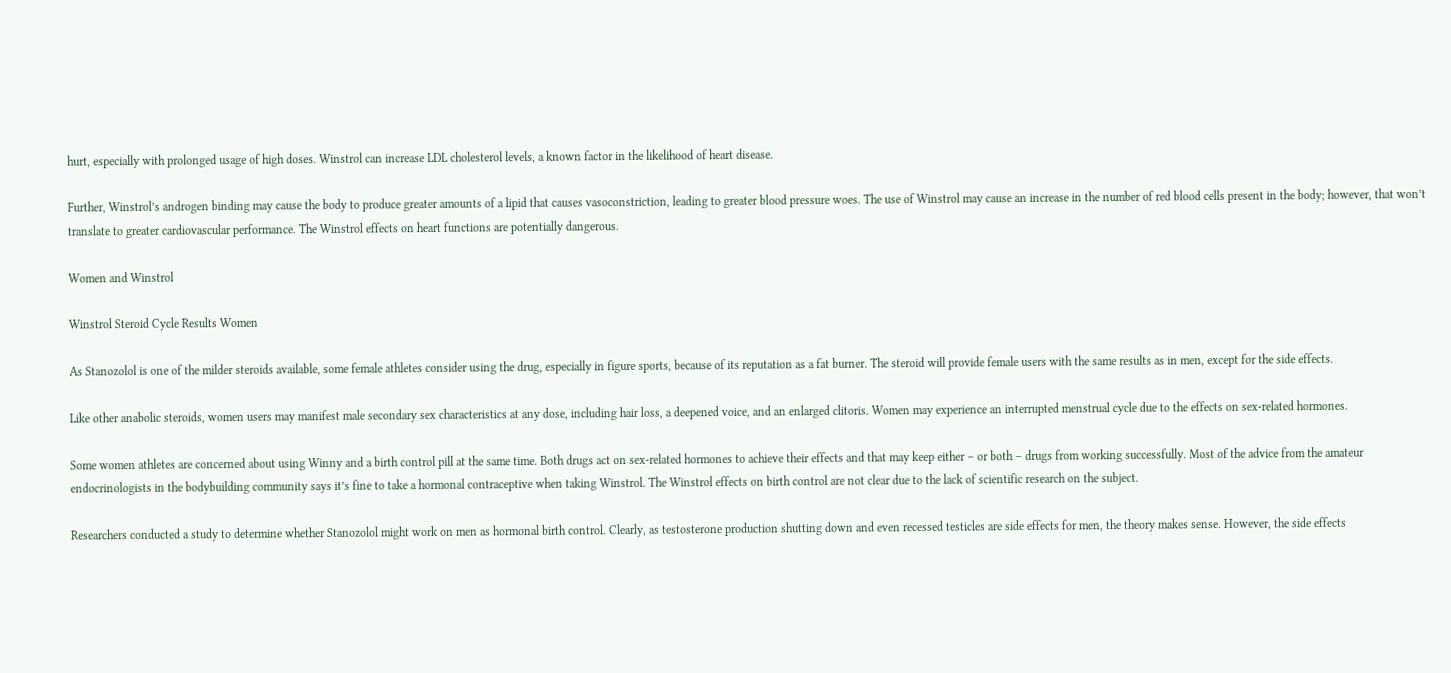hurt, especially with prolonged usage of high doses. Winstrol can increase LDL cholesterol levels, a known factor in the likelihood of heart disease.

Further, Winstrol’s androgen binding may cause the body to produce greater amounts of a lipid that causes vasoconstriction, leading to greater blood pressure woes. The use of Winstrol may cause an increase in the number of red blood cells present in the body; however, that won’t translate to greater cardiovascular performance. The Winstrol effects on heart functions are potentially dangerous.

Women and Winstrol

Winstrol Steroid Cycle Results Women

As Stanozolol is one of the milder steroids available, some female athletes consider using the drug, especially in figure sports, because of its reputation as a fat burner. The steroid will provide female users with the same results as in men, except for the side effects.

Like other anabolic steroids, women users may manifest male secondary sex characteristics at any dose, including hair loss, a deepened voice, and an enlarged clitoris. Women may experience an interrupted menstrual cycle due to the effects on sex-related hormones.

Some women athletes are concerned about using Winny and a birth control pill at the same time. Both drugs act on sex-related hormones to achieve their effects and that may keep either – or both – drugs from working successfully. Most of the advice from the amateur endocrinologists in the bodybuilding community says it’s fine to take a hormonal contraceptive when taking Winstrol. The Winstrol effects on birth control are not clear due to the lack of scientific research on the subject.

Researchers conducted a study to determine whether Stanozolol might work on men as hormonal birth control. Clearly, as testosterone production shutting down and even recessed testicles are side effects for men, the theory makes sense. However, the side effects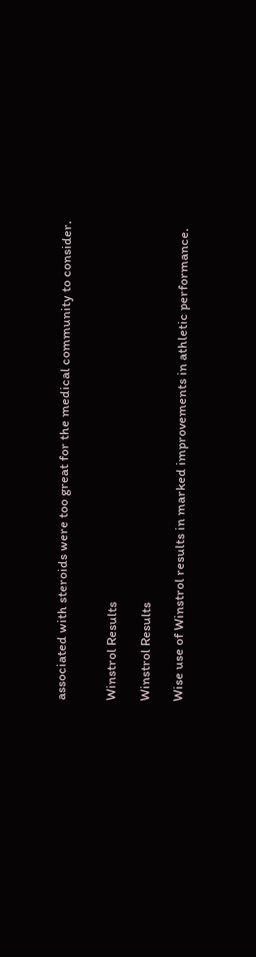associated with steroids were too great for the medical community to consider.


Winstrol Results

Winstrol Results

Wise use of Winstrol results in marked improvements in athletic performance.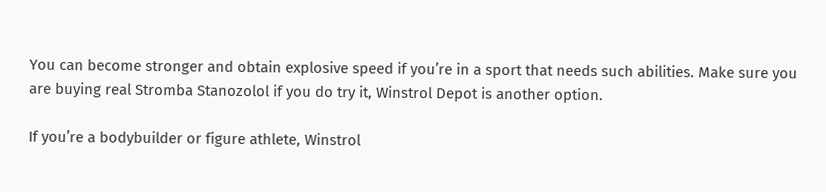You can become stronger and obtain explosive speed if you’re in a sport that needs such abilities. Make sure you are buying real Stromba Stanozolol if you do try it, Winstrol Depot is another option.

If you’re a bodybuilder or figure athlete, Winstrol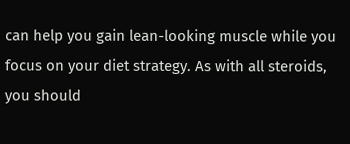can help you gain lean-looking muscle while you focus on your diet strategy. As with all steroids, you should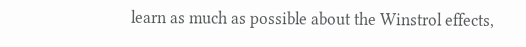learn as much as possible about the Winstrol effects,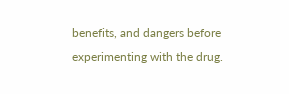benefits, and dangers before experimenting with the drug.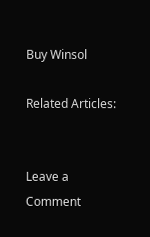Buy Winsol

Related Articles:


Leave a Comment